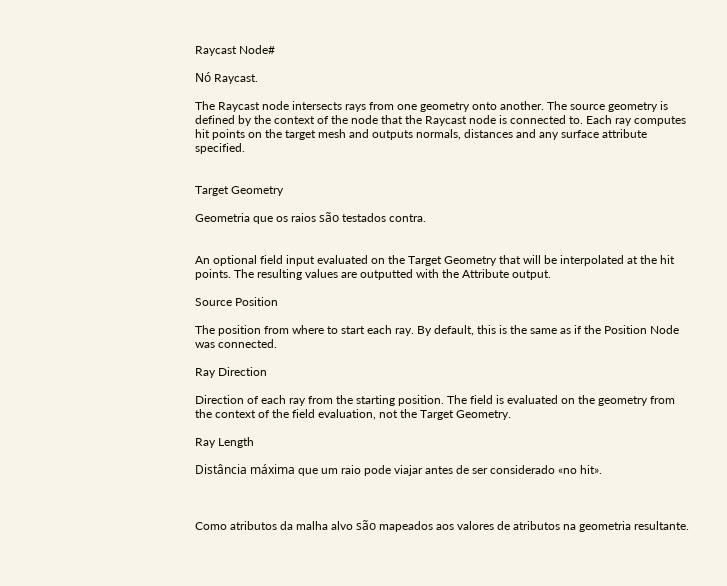Raycast Node#

Nó Raycast.

The Raycast node intersects rays from one geometry onto another. The source geometry is defined by the context of the node that the Raycast node is connected to. Each ray computes hit points on the target mesh and outputs normals, distances and any surface attribute specified.


Target Geometry

Geometria que os raios são testados contra.


An optional field input evaluated on the Target Geometry that will be interpolated at the hit points. The resulting values are outputted with the Attribute output.

Source Position

The position from where to start each ray. By default, this is the same as if the Position Node was connected.

Ray Direction

Direction of each ray from the starting position. The field is evaluated on the geometry from the context of the field evaluation, not the Target Geometry.

Ray Length

Distância máxima que um raio pode viajar antes de ser considerado «no hit».



Como atributos da malha alvo são mapeados aos valores de atributos na geometria resultante.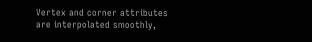Vertex and corner attributes are interpolated smoothly,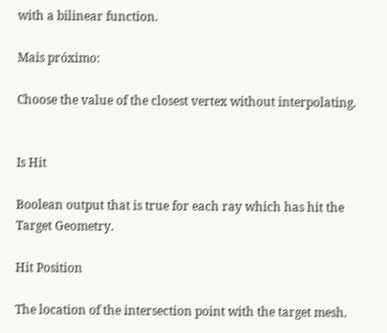with a bilinear function.

Mais próximo:

Choose the value of the closest vertex without interpolating.


Is Hit

Boolean output that is true for each ray which has hit the Target Geometry.

Hit Position

The location of the intersection point with the target mesh.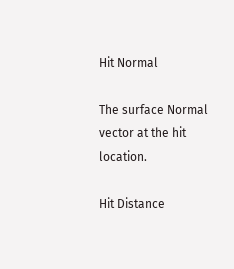Hit Normal

The surface Normal vector at the hit location.

Hit Distance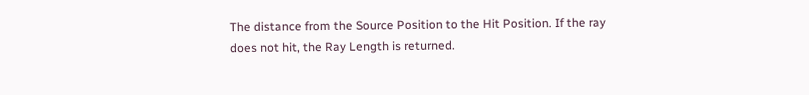The distance from the Source Position to the Hit Position. If the ray does not hit, the Ray Length is returned.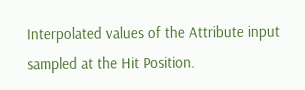Interpolated values of the Attribute input sampled at the Hit Position.